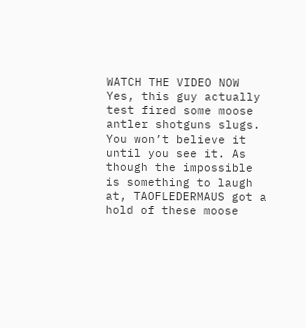WATCH THE VIDEO NOW Yes, this guy actually test fired some moose antler shotguns slugs. You won’t believe it until you see it. As though the impossible is something to laugh at, TAOFLEDERMAUS got a hold of these moose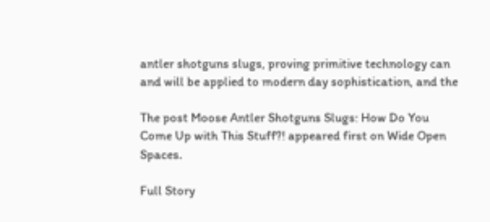antler shotguns slugs, proving primitive technology can and will be applied to modern day sophistication, and the

The post Moose Antler Shotguns Slugs: How Do You Come Up with This Stuff?! appeared first on Wide Open Spaces.

Full Story